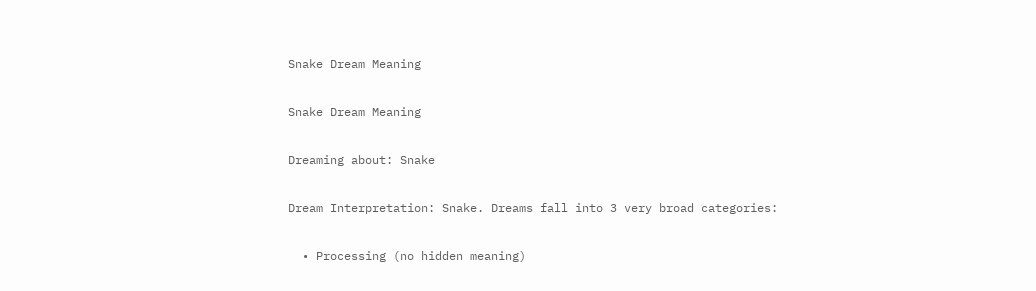Snake Dream Meaning

Snake Dream Meaning

Dreaming about: Snake

Dream Interpretation: Snake. Dreams fall into 3 very broad categories:

  • Processing (no hidden meaning)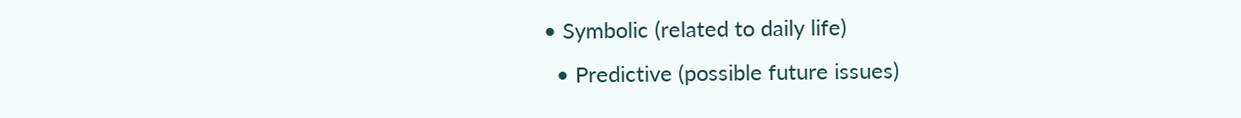• Symbolic (related to daily life)
  • Predictive (possible future issues)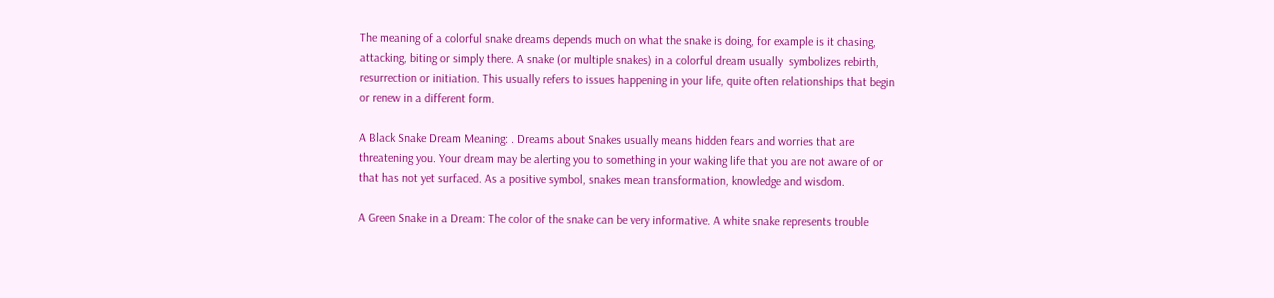The meaning of a colorful snake dreams depends much on what the snake is doing, for example is it chasing, attacking, biting or simply there. A snake (or multiple snakes) in a colorful dream usually  symbolizes rebirth, resurrection or initiation. This usually refers to issues happening in your life, quite often relationships that begin or renew in a different form.

A Black Snake Dream Meaning: . Dreams about Snakes usually means hidden fears and worries that are threatening you. Your dream may be alerting you to something in your waking life that you are not aware of or that has not yet surfaced. As a positive symbol, snakes mean transformation, knowledge and wisdom.

A Green Snake in a Dream: The color of the snake can be very informative. A white snake represents trouble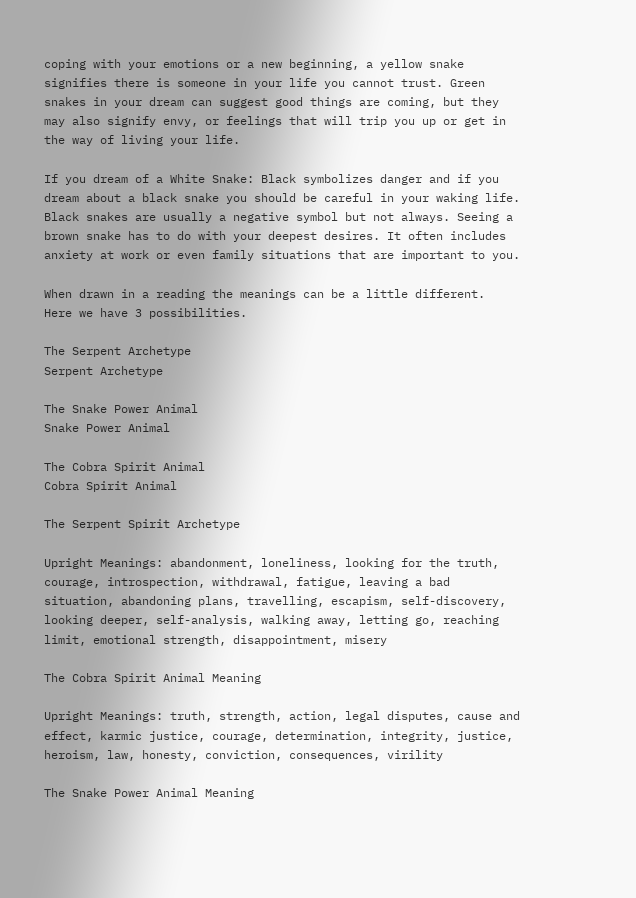coping with your emotions or a new beginning, a yellow snake signifies there is someone in your life you cannot trust. Green snakes in your dream can suggest good things are coming, but they may also signify envy, or feelings that will trip you up or get in the way of living your life.

If you dream of a White Snake: Black symbolizes danger and if you dream about a black snake you should be careful in your waking life. Black snakes are usually a negative symbol but not always. Seeing a brown snake has to do with your deepest desires. It often includes anxiety at work or even family situations that are important to you.

When drawn in a reading the meanings can be a little different.  Here we have 3 possibilities.

The Serpent Archetype
Serpent Archetype

The Snake Power Animal
Snake Power Animal

The Cobra Spirit Animal
Cobra Spirit Animal

The Serpent Spirit Archetype

Upright Meanings: abandonment, loneliness, looking for the truth, courage, introspection, withdrawal, fatigue, leaving a bad situation, abandoning plans, travelling, escapism, self-discovery, looking deeper, self-analysis, walking away, letting go, reaching limit, emotional strength, disappointment, misery

The Cobra Spirit Animal Meaning

Upright Meanings: truth, strength, action, legal disputes, cause and effect, karmic justice, courage, determination, integrity, justice, heroism, law, honesty, conviction, consequences, virility

The Snake Power Animal Meaning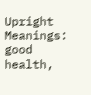Upright Meanings: good health,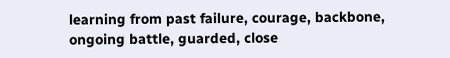learning from past failure, courage, backbone, ongoing battle, guarded, close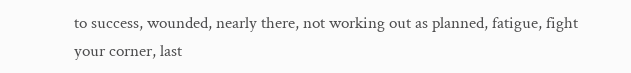to success, wounded, nearly there, not working out as planned, fatigue, fight your corner, last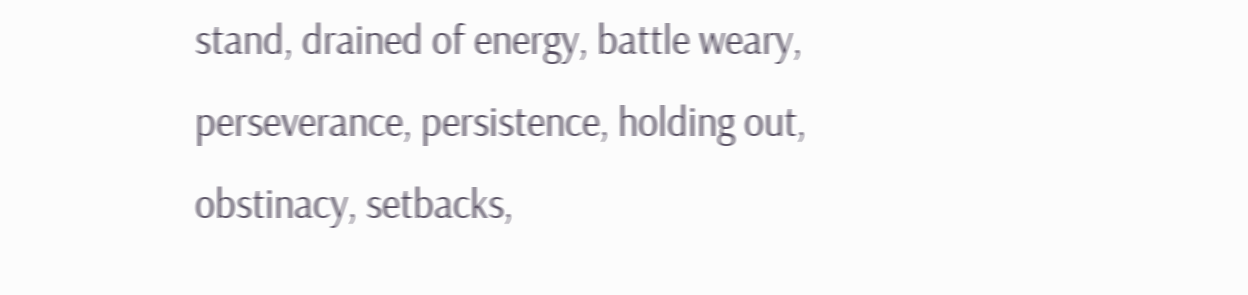stand, drained of energy, battle weary, perseverance, persistence, holding out, obstinacy, setbacks,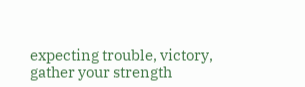expecting trouble, victory, gather your strength